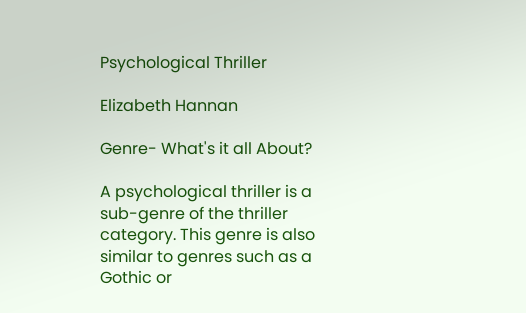Psychological Thriller

Elizabeth Hannan

Genre- What's it all About?

A psychological thriller is a sub-genre of the thriller category. This genre is also similar to genres such as a Gothic or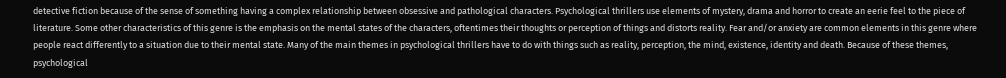detective fiction because of the sense of something having a complex relationship between obsessive and pathological characters. Psychological thrillers use elements of mystery, drama and horror to create an eerie feel to the piece of literature. Some other characteristics of this genre is the emphasis on the mental states of the characters, oftentimes their thoughts or perception of things and distorts reality. Fear and/or anxiety are common elements in this genre where people react differently to a situation due to their mental state. Many of the main themes in psychological thrillers have to do with things such as reality, perception, the mind, existence, identity and death. Because of these themes, psychological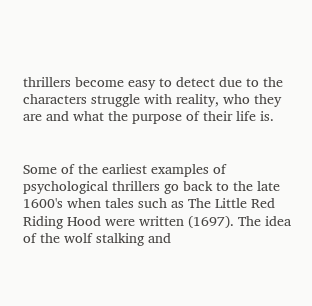thrillers become easy to detect due to the characters struggle with reality, who they are and what the purpose of their life is.


Some of the earliest examples of psychological thrillers go back to the late 1600's when tales such as The Little Red Riding Hood were written (1697). The idea of the wolf stalking and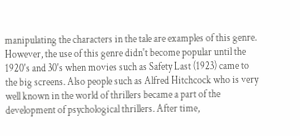manipulating the characters in the tale are examples of this genre. However, the use of this genre didn't become popular until the 1920's and 30's when movies such as Safety Last (1923) came to the big screens. Also people such as Alfred Hitchcock who is very well known in the world of thrillers became a part of the development of psychological thrillers. After time,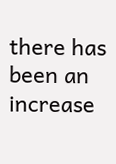there has been an increase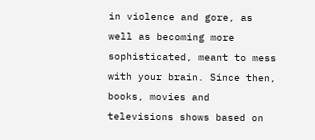in violence and gore, as well as becoming more sophisticated, meant to mess with your brain. Since then, books, movies and televisions shows based on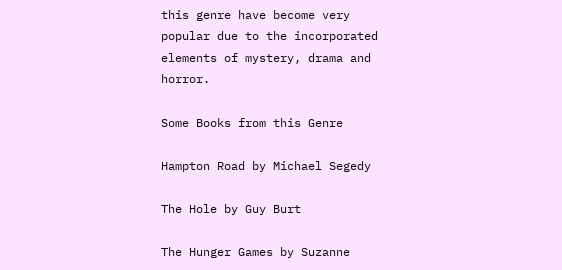this genre have become very popular due to the incorporated elements of mystery, drama and horror.

Some Books from this Genre

Hampton Road by Michael Segedy

The Hole by Guy Burt

The Hunger Games by Suzanne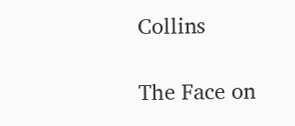Collins

The Face on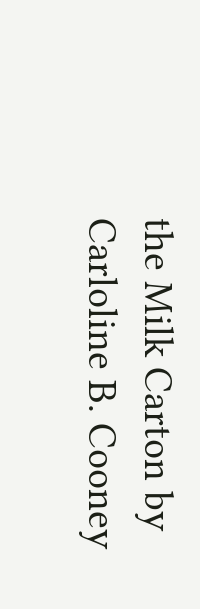the Milk Carton by Carloline B. Cooney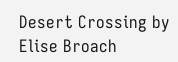Desert Crossing by Elise Broach